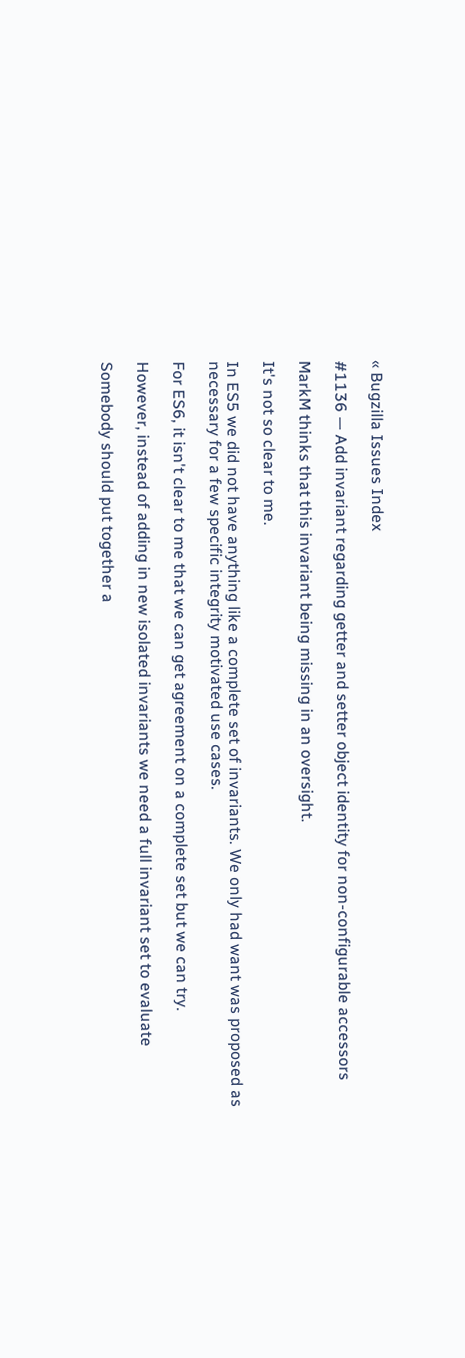« Bugzilla Issues Index

#1136 — Add invariant regarding getter and setter object identity for non-configurable accessors

MarkM thinks that this invariant being missing in an oversight.

It's not so clear to me.

In ES5 we did not have anything like a complete set of invariants. We only had want was proposed as necessary for a few specific integrity motivated use cases.

For ES6, it isn't clear to me that we can get agreement on a complete set but we can try.

However, instead of adding in new isolated invariants we need a full invariant set to evaluate

Somebody should put together a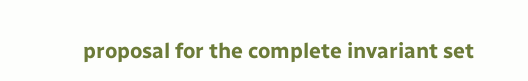proposal for the complete invariant set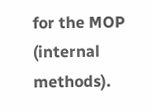for the MOP (internal methods).